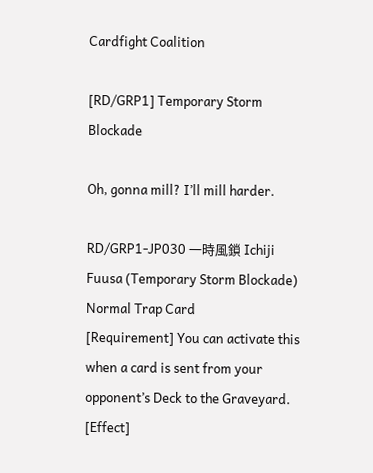Cardfight Coalition

[RD/GRP1] Temporary Storm Blockade

Oh, gonna mill? I’ll mill harder.

RD/GRP1-JP030 一時風鎖 Ichiji Fuusa (Temporary Storm Blockade)
Normal Trap Card
[Requirement] You can activate this when a card is sent from your opponent’s Deck to the Graveyard.
[Effect]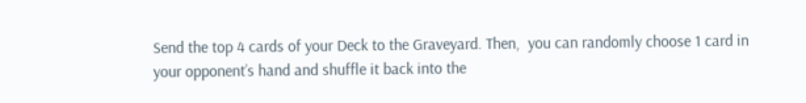Send the top 4 cards of your Deck to the Graveyard. Then,  you can randomly choose 1 card in your opponent’s hand and shuffle it back into the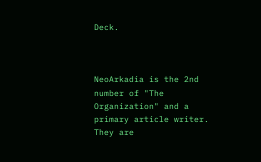Deck.



NeoArkadia is the 2nd number of "The Organization" and a primary article writer. They are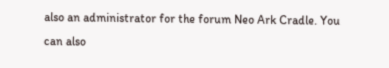also an administrator for the forum Neo Ark Cradle. You can also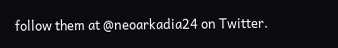follow them at @neoarkadia24 on Twitter.